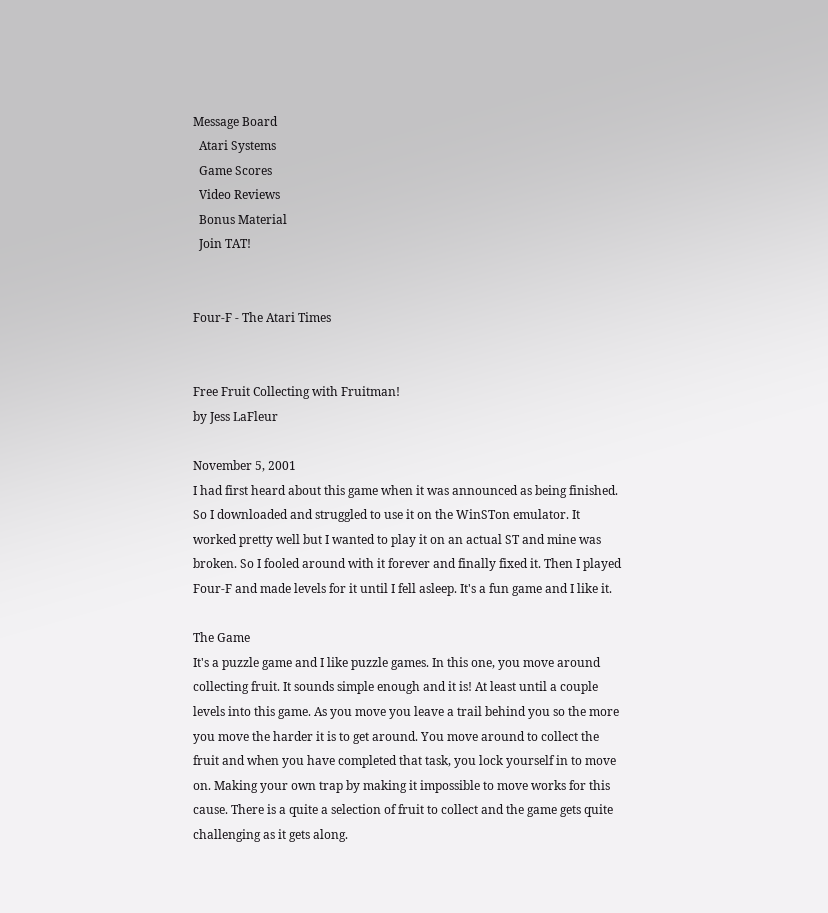Message Board
  Atari Systems
  Game Scores
  Video Reviews
  Bonus Material
  Join TAT!


Four-F - The Atari Times


Free Fruit Collecting with Fruitman!
by Jess LaFleur

November 5, 2001
I had first heard about this game when it was announced as being finished. So I downloaded and struggled to use it on the WinSTon emulator. It worked pretty well but I wanted to play it on an actual ST and mine was broken. So I fooled around with it forever and finally fixed it. Then I played Four-F and made levels for it until I fell asleep. It's a fun game and I like it.

The Game
It's a puzzle game and I like puzzle games. In this one, you move around collecting fruit. It sounds simple enough and it is! At least until a couple levels into this game. As you move you leave a trail behind you so the more you move the harder it is to get around. You move around to collect the fruit and when you have completed that task, you lock yourself in to move on. Making your own trap by making it impossible to move works for this cause. There is a quite a selection of fruit to collect and the game gets quite challenging as it gets along.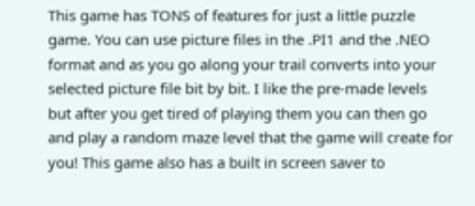This game has TONS of features for just a little puzzle game. You can use picture files in the .PI1 and the .NEO format and as you go along your trail converts into your selected picture file bit by bit. I like the pre-made levels but after you get tired of playing them you can then go and play a random maze level that the game will create for you! This game also has a built in screen saver to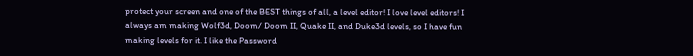protect your screen and one of the BEST things of all, a level editor! I love level editors! I always am making Wolf3d, Doom/ Doom II, Quake II, and Duke3d levels, so I have fun making levels for it. I like the Password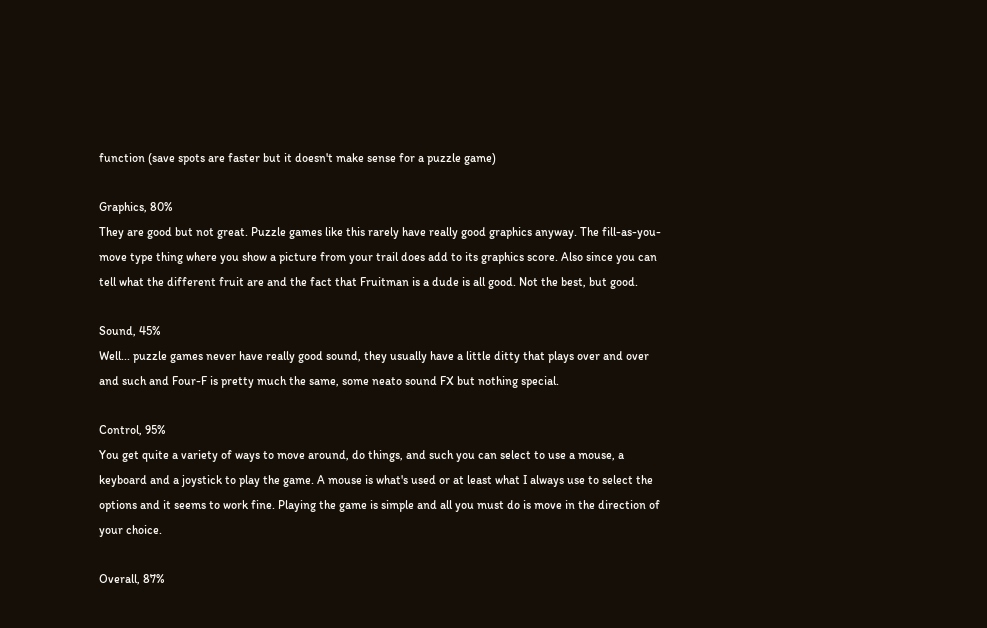function (save spots are faster but it doesn't make sense for a puzzle game)

Graphics, 80%
They are good but not great. Puzzle games like this rarely have really good graphics anyway. The fill-as-you-move type thing where you show a picture from your trail does add to its graphics score. Also since you can tell what the different fruit are and the fact that Fruitman is a dude is all good. Not the best, but good.

Sound, 45%
Well... puzzle games never have really good sound, they usually have a little ditty that plays over and over and such and Four-F is pretty much the same, some neato sound FX but nothing special.

Control, 95%
You get quite a variety of ways to move around, do things, and such you can select to use a mouse, a keyboard and a joystick to play the game. A mouse is what's used or at least what I always use to select the options and it seems to work fine. Playing the game is simple and all you must do is move in the direction of your choice.

Overall, 87%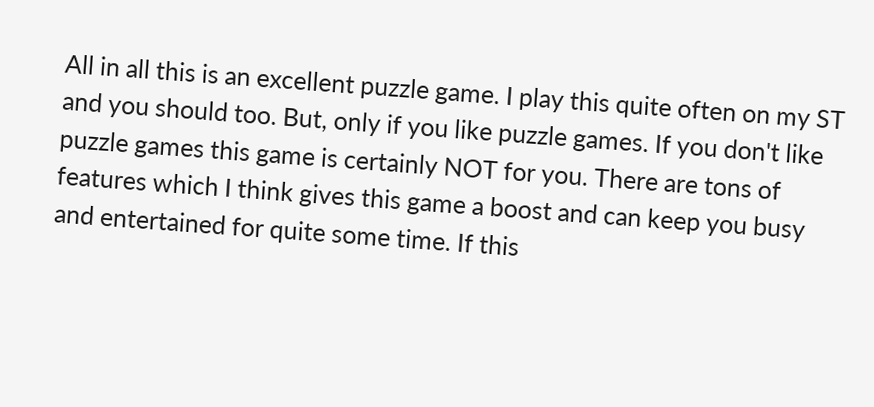All in all this is an excellent puzzle game. I play this quite often on my ST and you should too. But, only if you like puzzle games. If you don't like puzzle games this game is certainly NOT for you. There are tons of features which I think gives this game a boost and can keep you busy and entertained for quite some time. If this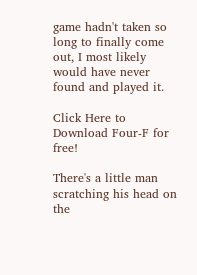game hadn't taken so long to finally come out, I most likely would have never found and played it.

Click Here to Download Four-F for free!

There's a little man scratching his head on the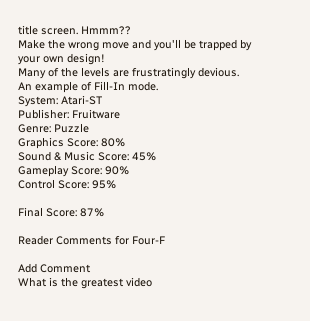title screen. Hmmm??
Make the wrong move and you'll be trapped by your own design!
Many of the levels are frustratingly devious.
An example of Fill-In mode.
System: Atari-ST
Publisher: Fruitware
Genre: Puzzle
Graphics Score: 80%
Sound & Music Score: 45%
Gameplay Score: 90%
Control Score: 95%

Final Score: 87%

Reader Comments for Four-F

Add Comment
What is the greatest video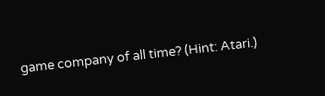game company of all time? (Hint: Atari.)